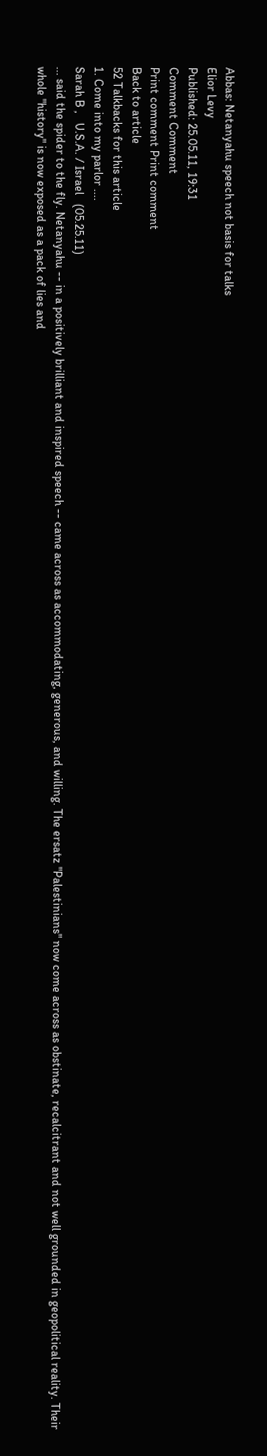Abbas: Netanyahu speech not basis for talks
Elior Levy
Published: 25.05.11, 19:31
Comment Comment
Print comment Print comment
Back to article
52 Talkbacks for this article
1. Come into my parlor ....
Sarah B ,   U.S.A. / Israel   (05.25.11)
... said the spider to the fly. Netanyahu -- in a positively brilliant and inspired speech -- came across as accommodating, generous, and willing. The ersatz "Palestinians" now come across as obstinate, recalcitrant and not well grounded in geopolitical reality. Their whole "history" is now exposed as a pack of lies and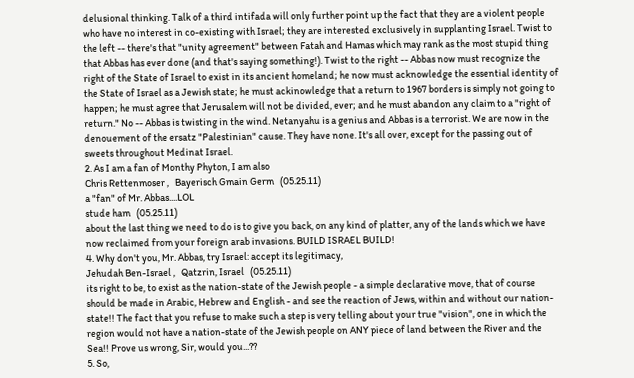delusional thinking. Talk of a third intifada will only further point up the fact that they are a violent people who have no interest in co-existing with Israel; they are interested exclusively in supplanting Israel. Twist to the left -- there's that "unity agreement" between Fatah and Hamas which may rank as the most stupid thing that Abbas has ever done (and that's saying something!). Twist to the right -- Abbas now must recognize the right of the State of Israel to exist in its ancient homeland; he now must acknowledge the essential identity of the State of Israel as a Jewish state; he must ackinowledge that a return to 1967 borders is simply not going to happen; he must agree that Jerusalem will not be divided, ever; and he must abandon any claim to a "right of return." No -- Abbas is twisting in the wind. Netanyahu is a genius and Abbas is a terrorist. We are now in the denouement of the ersatz "Palestinian" cause. They have none. It's all over, except for the passing out of sweets throughout Medinat Israel.
2. As I am a fan of Monthy Phyton, I am also
Chris Rettenmoser ,   Bayerisch Gmain Germ   (05.25.11)
a "fan" of Mr. Abbas....LOL
stude ham   (05.25.11)
about the last thing we need to do is to give you back, on any kind of platter, any of the lands which we have now reclaimed from your foreign arab invasions. BUILD ISRAEL BUILD!
4. Why don't you, Mr. Abbas, try Israel: accept its legitimacy,
Jehudah Ben-Israel ,   Qatzrin, Israel   (05.25.11)
its right to be, to exist as the nation-state of the Jewish people - a simple declarative move, that of course should be made in Arabic, Hebrew and English - and see the reaction of Jews, within and without our nation-state!! The fact that you refuse to make such a step is very telling about your true "vision", one in which the region would not have a nation-state of the Jewish people on ANY piece of land between the River and the Sea!! Prove us wrong, Sir, would you...??
5. So,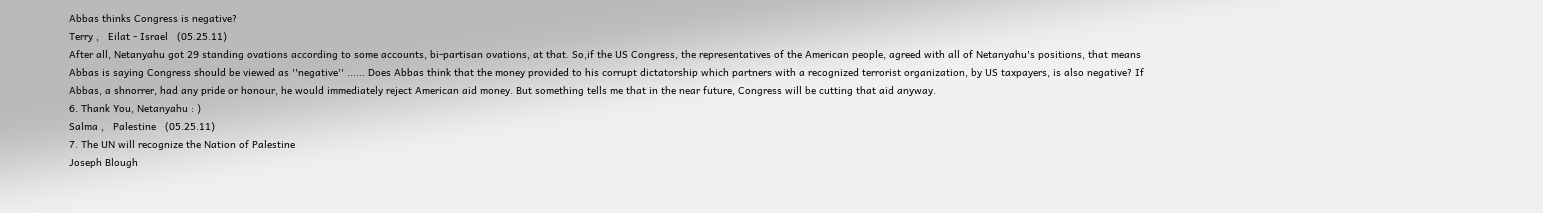Abbas thinks Congress is negative?
Terry ,   Eilat - Israel   (05.25.11)
After all, Netanyahu got 29 standing ovations according to some accounts, bi-partisan ovations, at that. So,if the US Congress, the representatives of the American people, agreed with all of Netanyahu's positions, that means Abbas is saying Congress should be viewed as ''negative'' ...... Does Abbas think that the money provided to his corrupt dictatorship which partners with a recognized terrorist organization, by US taxpayers, is also negative? If Abbas, a shnorrer, had any pride or honour, he would immediately reject American aid money. But something tells me that in the near future, Congress will be cutting that aid anyway.
6. Thank You, Netanyahu : )
Salma ,   Palestine   (05.25.11)
7. The UN will recognize the Nation of Palestine
Joseph Blough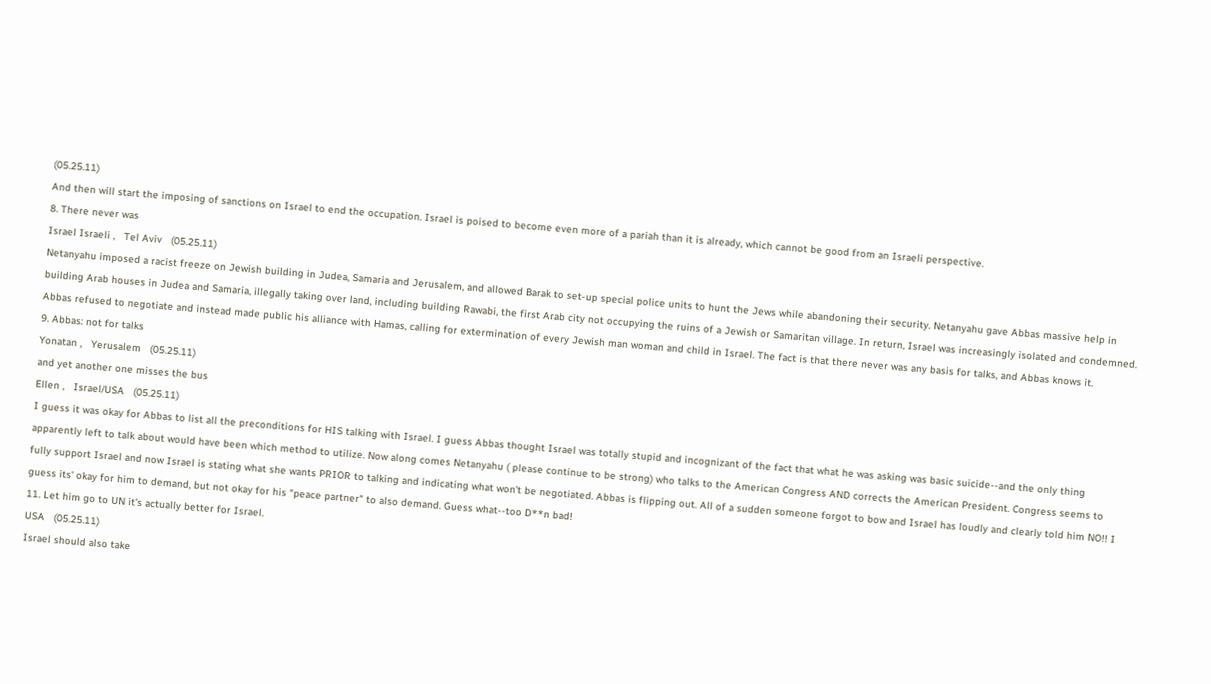(05.25.11)
And then will start the imposing of sanctions on Israel to end the occupation. Israel is poised to become even more of a pariah than it is already, which cannot be good from an Israeli perspective.
8. There never was
Israel Israeli ,   Tel Aviv   (05.25.11)
Netanyahu imposed a racist freeze on Jewish building in Judea, Samaria and Jerusalem, and allowed Barak to set-up special police units to hunt the Jews while abandoning their security. Netanyahu gave Abbas massive help in building Arab houses in Judea and Samaria, illegally taking over land, including building Rawabi, the first Arab city not occupying the ruins of a Jewish or Samaritan village. In return, Israel was increasingly isolated and condemned. Abbas refused to negotiate and instead made public his alliance with Hamas, calling for extermination of every Jewish man woman and child in Israel. The fact is that there never was any basis for talks, and Abbas knows it.
9. Abbas: not for talks
Yonatan ,   Yerusalem   (05.25.11)
and yet another one misses the bus
Ellen ,   Israel/USA   (05.25.11)
I guess it was okay for Abbas to list all the preconditions for HIS talking with Israel. I guess Abbas thought Israel was totally stupid and incognizant of the fact that what he was asking was basic suicide--and the only thing apparently left to talk about would have been which method to utilize. Now along comes Netanyahu ( please continue to be strong) who talks to the American Congress AND corrects the American President. Congress seems to fully support Israel and now Israel is stating what she wants PRIOR to talking and indicating what won't be negotiated. Abbas is flipping out. All of a sudden someone forgot to bow and Israel has loudly and clearly told him NO!! I guess its' okay for him to demand, but not okay for his "peace partner" to also demand. Guess what--too D**n bad!
11. Let him go to UN it's actually better for Israel.
USA   (05.25.11)
Israel should also take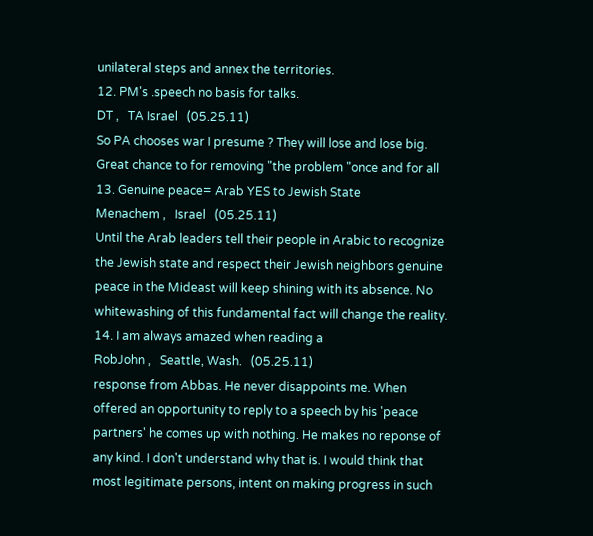unilateral steps and annex the territories.
12. PM's .speech no basis for talks.
DT ,   TA Israel   (05.25.11)
So PA chooses war I presume ? They will lose and lose big. Great chance to for removing "the problem "once and for all
13. Genuine peace= Arab YES to Jewish State
Menachem ,   Israel   (05.25.11)
Until the Arab leaders tell their people in Arabic to recognize the Jewish state and respect their Jewish neighbors genuine peace in the Mideast will keep shining with its absence. No whitewashing of this fundamental fact will change the reality.
14. I am always amazed when reading a
RobJohn ,   Seattle, Wash.   (05.25.11)
response from Abbas. He never disappoints me. When offered an opportunity to reply to a speech by his 'peace partners' he comes up with nothing. He makes no reponse of any kind. I don't understand why that is. I would think that most legitimate persons, intent on making progress in such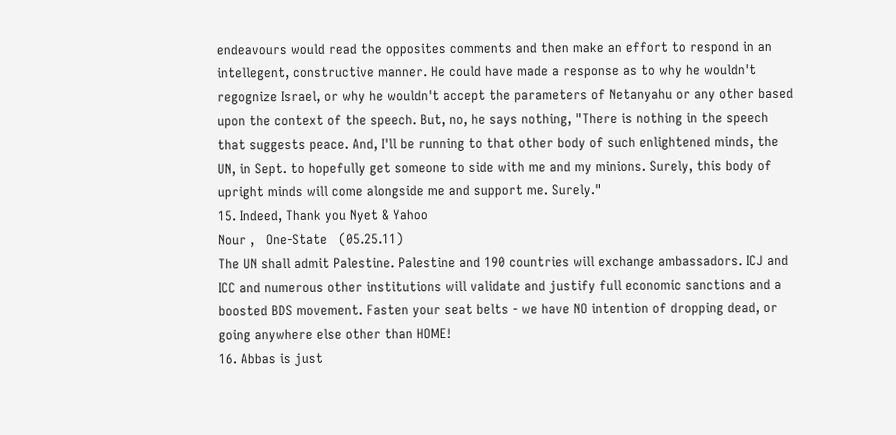endeavours would read the opposites comments and then make an effort to respond in an intellegent, constructive manner. He could have made a response as to why he wouldn't regognize Israel, or why he wouldn't accept the parameters of Netanyahu or any other based upon the context of the speech. But, no, he says nothing, "There is nothing in the speech that suggests peace. And, I'll be running to that other body of such enlightened minds, the UN, in Sept. to hopefully get someone to side with me and my minions. Surely, this body of upright minds will come alongside me and support me. Surely."
15. Indeed, Thank you Nyet & Yahoo
Nour ,   One-State   (05.25.11)
The UN shall admit Palestine. Palestine and 190 countries will exchange ambassadors. ICJ and ICC and numerous other institutions will validate and justify full economic sanctions and a boosted BDS movement. Fasten your seat belts - we have NO intention of dropping dead, or going anywhere else other than HOME!
16. Abbas is just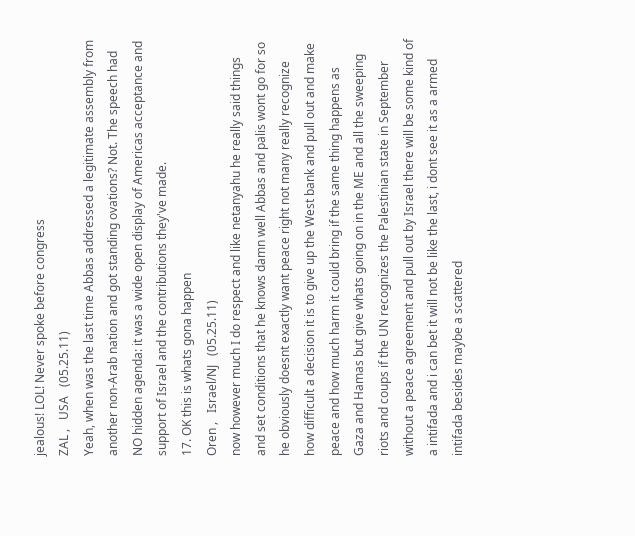jealous! LOL! Never spoke before congress
ZAL ,   USA   (05.25.11)
Yeah, when was the last time Abbas addressed a legitimate assembly from another non-Arab nation and got standing ovations? Not. The speech had NO hidden agenda: it was a wide open display of Americas acceptance and support of Israel and the contributions they've made.
17. OK this is whats gona happen
Oren ,   Israel/NJ   (05.25.11)
now however much I do respect and like netanyahu he really said things and set conditions that he knows damn well Abbas and palis wont go for so he obviously doesnt exactly want peace right not many really recognize how difficult a decision it is to give up the West bank and pull out and make peace and how much harm it could bring if the same thing happens as Gaza and Hamas but give whats going on in the ME and all the sweeping riots and coups if the UN recognizes the Palestinian state in September without a peace agreement and pull out by Israel there will be some kind of a intifada and i can bet it will not be like the last, i dont see it as a armed intifada besides maybe a scattered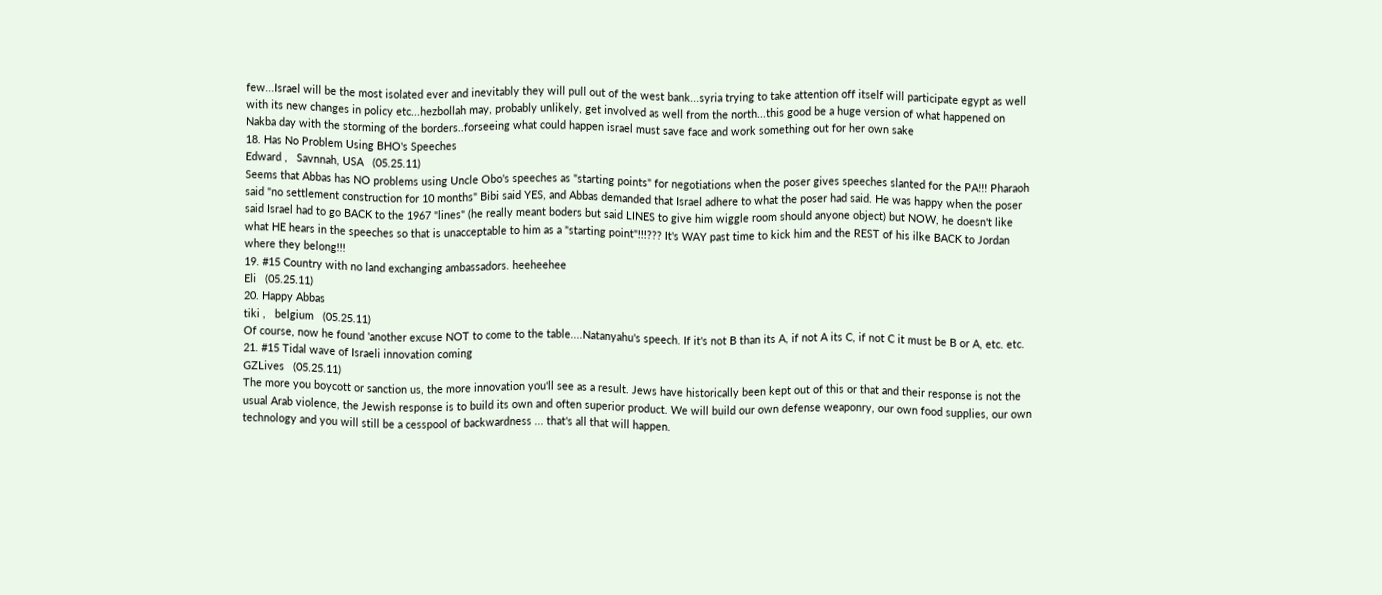few...Israel will be the most isolated ever and inevitably they will pull out of the west bank...syria trying to take attention off itself will participate egypt as well with its new changes in policy etc...hezbollah may, probably unlikely, get involved as well from the north...this good be a huge version of what happened on Nakba day with the storming of the borders..forseeing what could happen israel must save face and work something out for her own sake
18. Has No Problem Using BHO's Speeches
Edward ,   Savnnah, USA   (05.25.11)
Seems that Abbas has NO problems using Uncle Obo's speeches as "starting points" for negotiations when the poser gives speeches slanted for the PA!!! Pharaoh said "no settlement construction for 10 months" Bibi said YES, and Abbas demanded that Israel adhere to what the poser had said. He was happy when the poser said Israel had to go BACK to the 1967 "lines" (he really meant boders but said LINES to give him wiggle room should anyone object) but NOW, he doesn't like what HE hears in the speeches so that is unacceptable to him as a "starting point"!!!??? It's WAY past time to kick him and the REST of his ilke BACK to Jordan where they belong!!!
19. #15 Country with no land exchanging ambassadors. heeheehee
Eli   (05.25.11)
20. Happy Abbas
tiki ,   belgium   (05.25.11)
Of course, now he found 'another excuse NOT to come to the table....Natanyahu's speech. If it's not B than its A, if not A its C, if not C it must be B or A, etc. etc.
21. #15 Tidal wave of Israeli innovation coming
GZLives   (05.25.11)
The more you boycott or sanction us, the more innovation you'll see as a result. Jews have historically been kept out of this or that and their response is not the usual Arab violence, the Jewish response is to build its own and often superior product. We will build our own defense weaponry, our own food supplies, our own technology and you will still be a cesspool of backwardness ... that's all that will happen.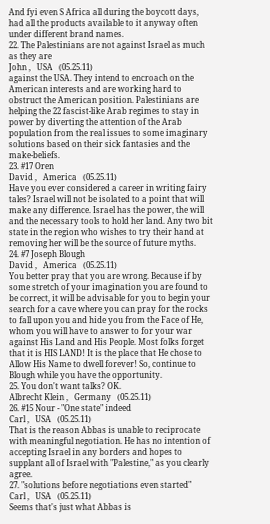And fyi even S Africa all during the boycott days, had all the products available to it anyway often under different brand names.
22. The Palestinians are not against Israel as much as they are
John ,   USA   (05.25.11)
against the USA. They intend to encroach on the American interests and are working hard to obstruct the American position. Palestinians are helping the 22 fascist-like Arab regimes to stay in power by diverting the attention of the Arab population from the real issues to some imaginary solutions based on their sick fantasies and the make-beliefs.
23. #17 Oren
David ,   America   (05.25.11)
Have you ever considered a career in writing fairy tales? Israel will not be isolated to a point that will make any difference. Israel has the power, the will and the necessary tools to hold her land. Any two bit state in the region who wishes to try their hand at removing her will be the source of future myths.
24. #7 Joseph Blough
David ,   America   (05.25.11)
You better pray that you are wrong. Because if by some stretch of your imagination you are found to be correct, it will be advisable for you to begin your search for a cave where you can pray for the rocks to fall upon you and hide you from the Face of He, whom you will have to answer to for your war against His Land and His People. Most folks forget that it is HIS LAND! It is the place that He chose to Allow His Name to dwell forever! So, continue to Blough while you have the opportunity.
25. You don't want talks? OK.
Albrecht Klein ,   Germany   (05.25.11)
26. #15 Nour - "One state" indeed
Carl ,   USA   (05.25.11)
That is the reason Abbas is unable to reciprocate with meaningful negotiation. He has no intention of accepting Israel in any borders and hopes to supplant all of Israel with "Palestine," as you clearly agree.
27. "solutions before negotiations even started"
Carl ,   USA   (05.25.11)
Seems that's just what Abbas is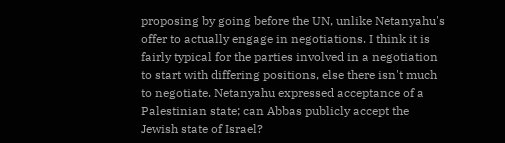proposing by going before the UN, unlike Netanyahu's offer to actually engage in negotiations. I think it is fairly typical for the parties involved in a negotiation to start with differing positions, else there isn't much to negotiate. Netanyahu expressed acceptance of a Palestinian state; can Abbas publicly accept the Jewish state of Israel?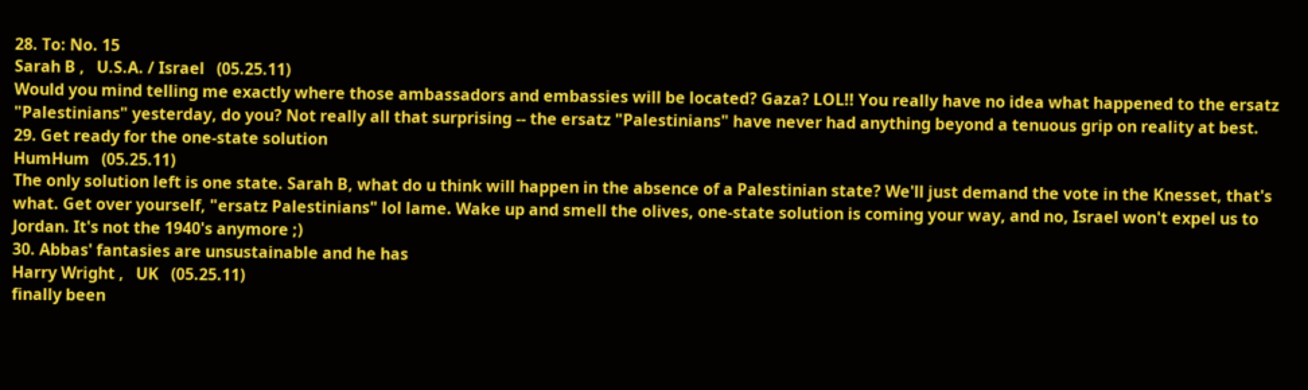28. To: No. 15
Sarah B ,   U.S.A. / Israel   (05.25.11)
Would you mind telling me exactly where those ambassadors and embassies will be located? Gaza? LOL!! You really have no idea what happened to the ersatz "Palestinians" yesterday, do you? Not really all that surprising -- the ersatz "Palestinians" have never had anything beyond a tenuous grip on reality at best.
29. Get ready for the one-state solution
HumHum   (05.25.11)
The only solution left is one state. Sarah B, what do u think will happen in the absence of a Palestinian state? We'll just demand the vote in the Knesset, that's what. Get over yourself, "ersatz Palestinians" lol lame. Wake up and smell the olives, one-state solution is coming your way, and no, Israel won't expel us to Jordan. It's not the 1940's anymore ;)
30. Abbas' fantasies are unsustainable and he has
Harry Wright ,   UK   (05.25.11)
finally been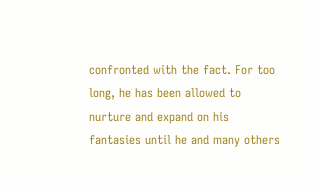confronted with the fact. For too long, he has been allowed to nurture and expand on his fantasies until he and many others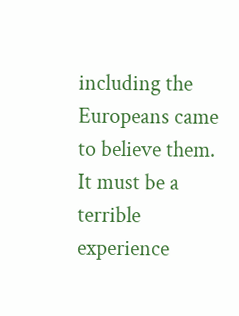including the Europeans came to believe them. It must be a terrible experience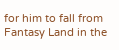for him to fall from Fantasy Land in the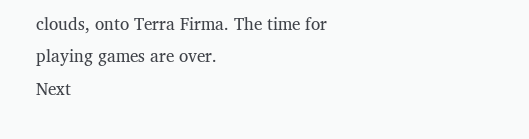clouds, onto Terra Firma. The time for playing games are over.
Next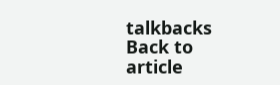talkbacks
Back to article